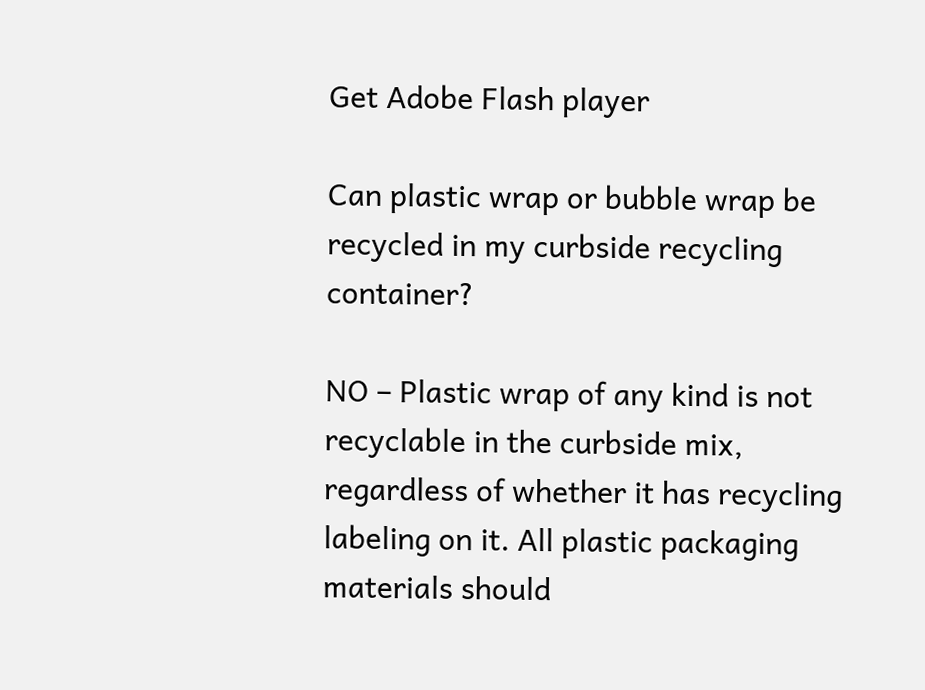Get Adobe Flash player

Can plastic wrap or bubble wrap be recycled in my curbside recycling container?

NO – Plastic wrap of any kind is not recyclable in the curbside mix, regardless of whether it has recycling labeling on it. All plastic packaging materials should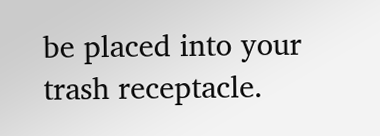be placed into your trash receptacle.